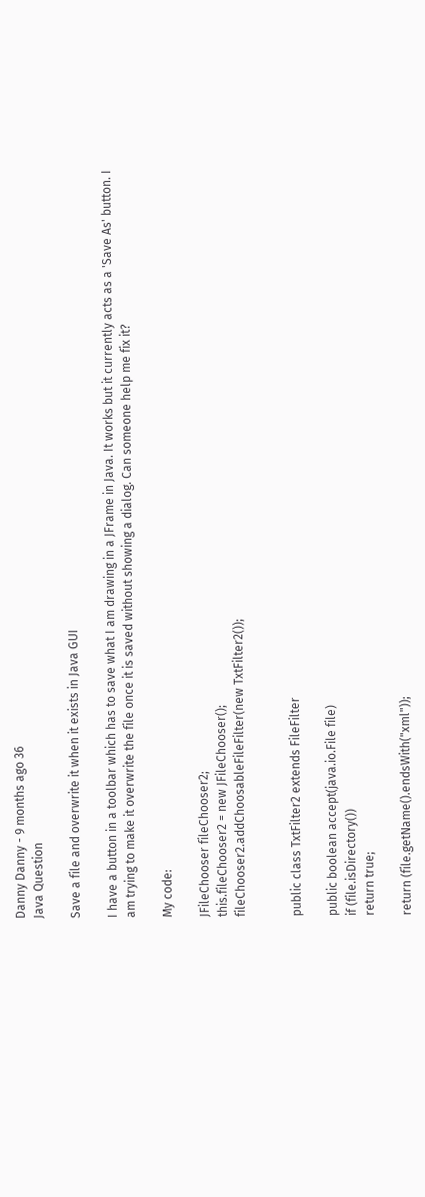Danny Danny - 9 months ago 36
Java Question

Save a file and overwrite it when it exists in Java GUI

I have a button in a toolbar which has to save what I am drawing in a JFrame in Java. It works but it currently acts as a 'Save As' button. I am trying to make it overwrite the file once it is saved without showing a dialog. Can someone help me fix it?

My code:

JFileChooser fileChooser2;
this.fileChooser2 = new JFileChooser();
fileChooser2.addChoosableFileFilter(new TxtFilter2());


public class TxtFilter2 extends FileFilter

public boolean accept(java.io.File file)
if (file.isDirectory())
return true;

return (file.getName().endsWith("xml"));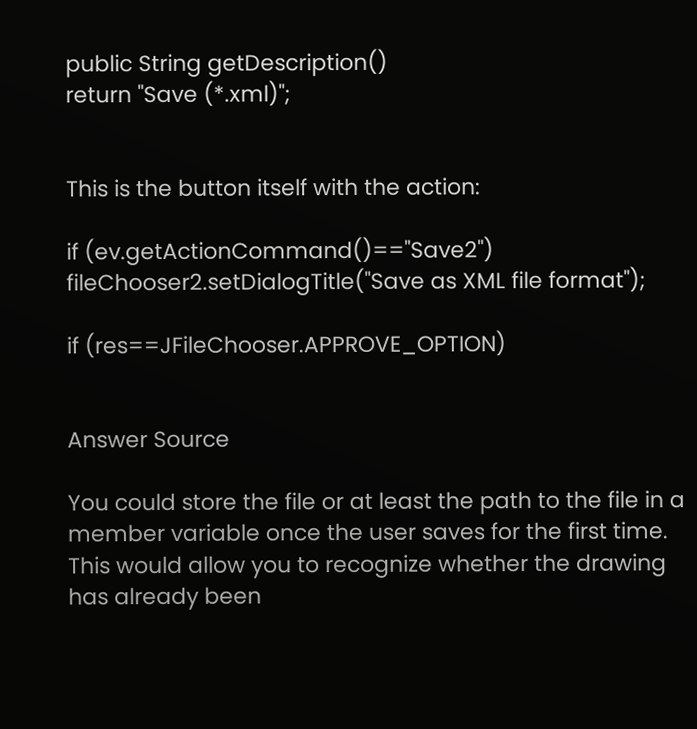public String getDescription()
return "Save (*.xml)";


This is the button itself with the action:

if (ev.getActionCommand()=="Save2")
fileChooser2.setDialogTitle("Save as XML file format");

if (res==JFileChooser.APPROVE_OPTION)


Answer Source

You could store the file or at least the path to the file in a member variable once the user saves for the first time. This would allow you to recognize whether the drawing has already been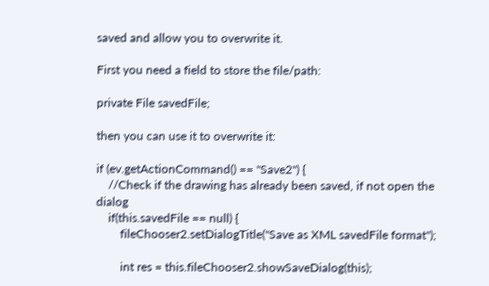saved and allow you to overwrite it.

First you need a field to store the file/path:

private File savedFile;

then you can use it to overwrite it:

if (ev.getActionCommand() == "Save2") {
    //Check if the drawing has already been saved, if not open the dialog
    if(this.savedFile == null) {
        fileChooser2.setDialogTitle("Save as XML savedFile format");

        int res = this.fileChooser2.showSaveDialog(this);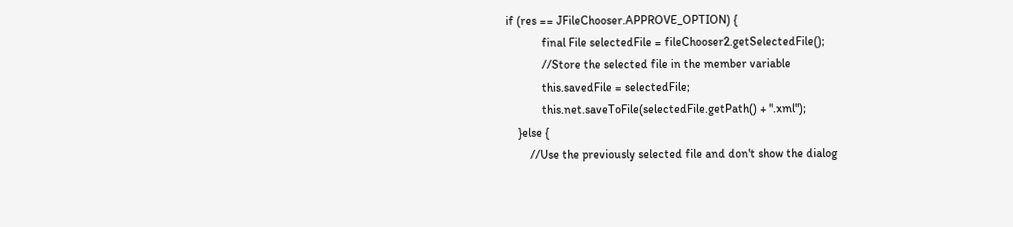if (res == JFileChooser.APPROVE_OPTION) {
            final File selectedFile = fileChooser2.getSelectedFile();
            //Store the selected file in the member variable
            this.savedFile = selectedFile;
            this.net.saveToFile(selectedFile.getPath() + ".xml");
    }else {
        //Use the previously selected file and don't show the dialog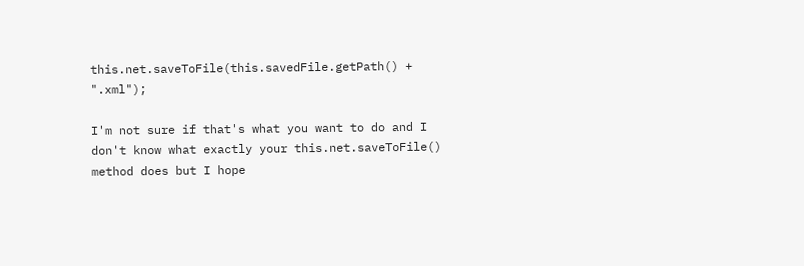this.net.saveToFile(this.savedFile.getPath() + ".xml");

I'm not sure if that's what you want to do and I don't know what exactly your this.net.saveToFile() method does but I hope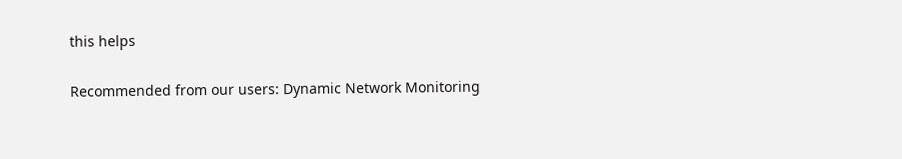this helps

Recommended from our users: Dynamic Network Monitoring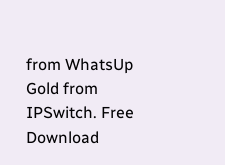from WhatsUp Gold from IPSwitch. Free Download